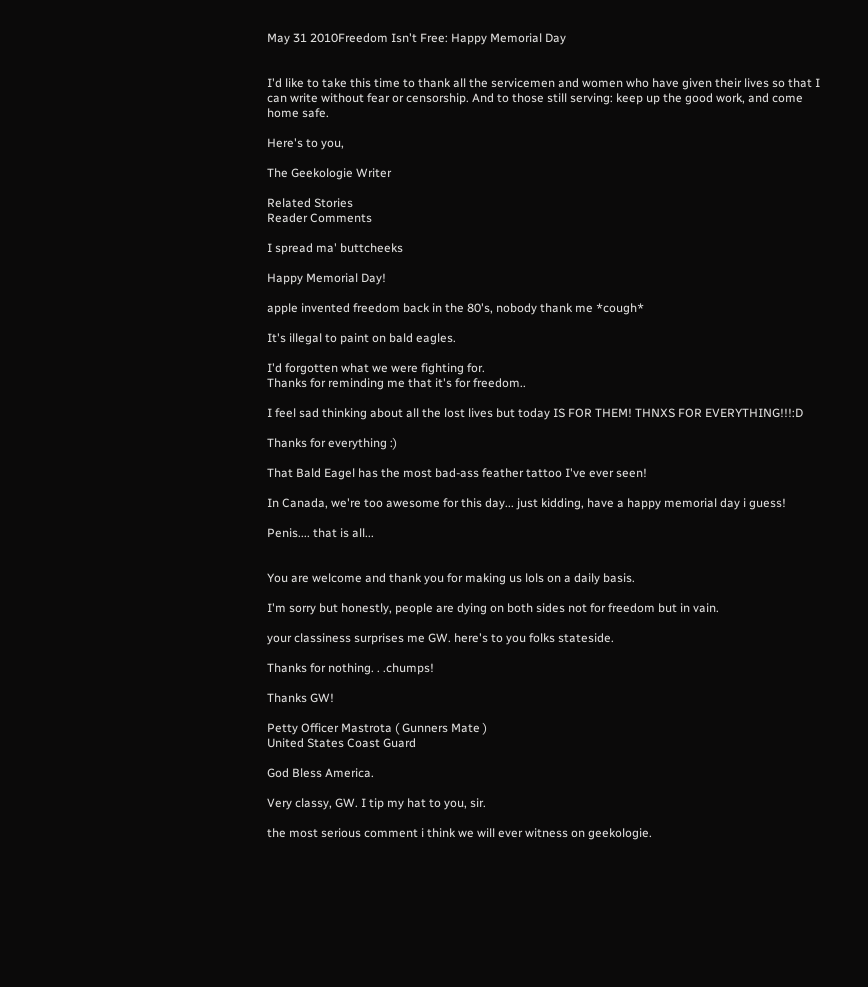May 31 2010Freedom Isn't Free: Happy Memorial Day


I'd like to take this time to thank all the servicemen and women who have given their lives so that I can write without fear or censorship. And to those still serving: keep up the good work, and come home safe.

Here's to you,

The Geekologie Writer

Related Stories
Reader Comments

I spread ma' buttcheeks

Happy Memorial Day!

apple invented freedom back in the 80's, nobody thank me *cough*

It's illegal to paint on bald eagles.

I'd forgotten what we were fighting for.
Thanks for reminding me that it's for freedom..

I feel sad thinking about all the lost lives but today IS FOR THEM! THNXS FOR EVERYTHING!!!:D

Thanks for everything :)

That Bald Eagel has the most bad-ass feather tattoo I've ever seen!

In Canada, we're too awesome for this day... just kidding, have a happy memorial day i guess!

Penis.... that is all...


You are welcome and thank you for making us lols on a daily basis.

I'm sorry but honestly, people are dying on both sides not for freedom but in vain.

your classiness surprises me GW. here's to you folks stateside.

Thanks for nothing. . .chumps!

Thanks GW!

Petty Officer Mastrota ( Gunners Mate )
United States Coast Guard

God Bless America.

Very classy, GW. I tip my hat to you, sir.

the most serious comment i think we will ever witness on geekologie.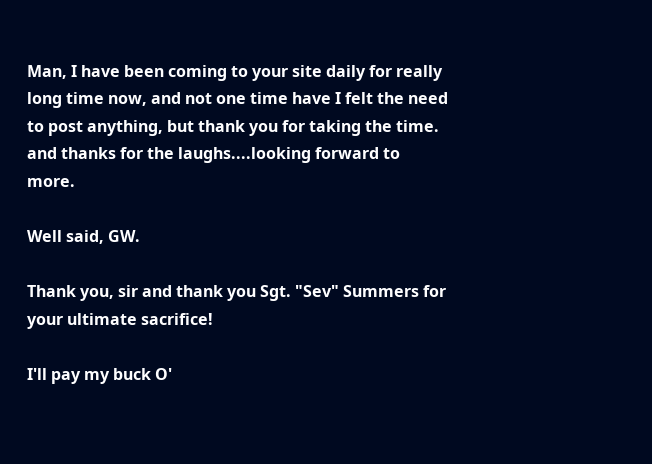Man, I have been coming to your site daily for really long time now, and not one time have I felt the need to post anything, but thank you for taking the time. and thanks for the laughs....looking forward to more.

Well said, GW.

Thank you, sir and thank you Sgt. "Sev" Summers for your ultimate sacrifice!

I'll pay my buck O'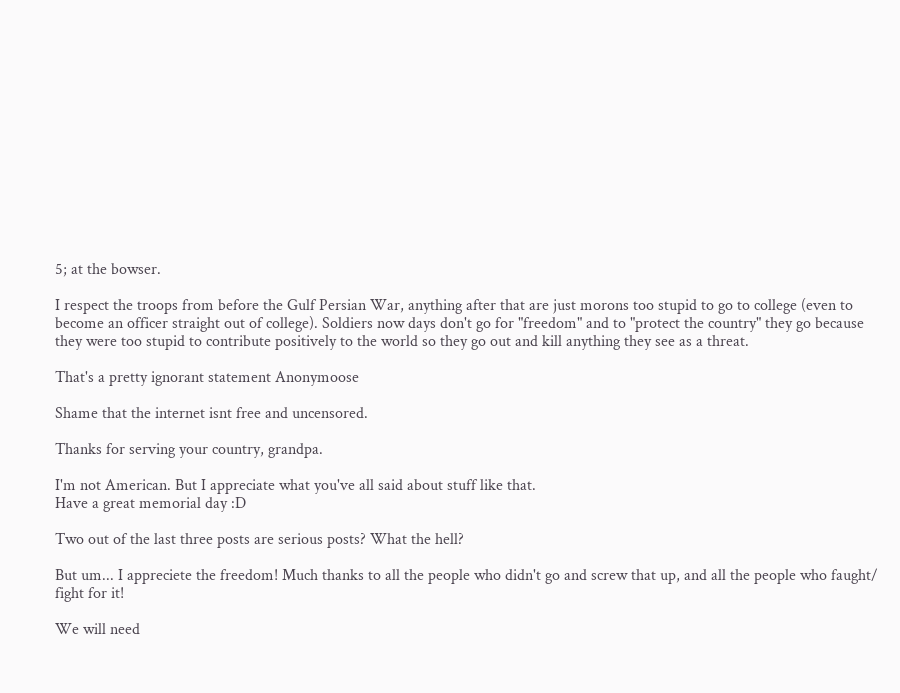5; at the bowser.

I respect the troops from before the Gulf Persian War, anything after that are just morons too stupid to go to college (even to become an officer straight out of college). Soldiers now days don't go for "freedom" and to "protect the country" they go because they were too stupid to contribute positively to the world so they go out and kill anything they see as a threat.

That's a pretty ignorant statement Anonymoose

Shame that the internet isnt free and uncensored.

Thanks for serving your country, grandpa.

I'm not American. But I appreciate what you've all said about stuff like that.
Have a great memorial day :D

Two out of the last three posts are serious posts? What the hell?

But um... I appreciete the freedom! Much thanks to all the people who didn't go and screw that up, and all the people who faught/ fight for it!

We will need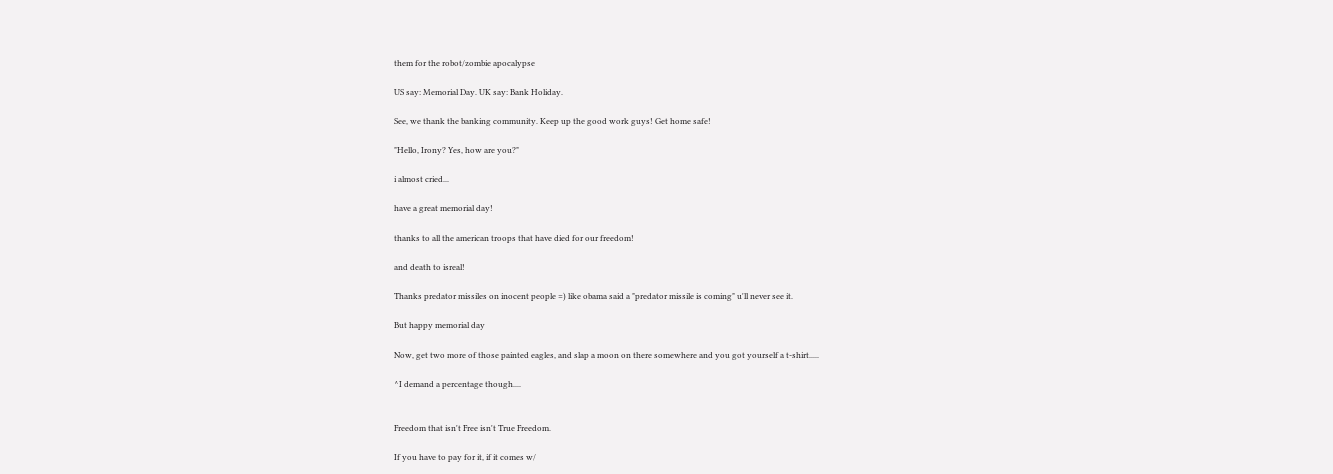them for the robot/zombie apocalypse

US say: Memorial Day. UK say: Bank Holiday.

See, we thank the banking community. Keep up the good work guys! Get home safe!

"Hello, Irony? Yes, how are you?"

i almost cried...

have a great memorial day!

thanks to all the american troops that have died for our freedom!

and death to isreal!

Thanks predator missiles on inocent people =) like obama said a "predator missile is coming" u'll never see it.

But happy memorial day

Now, get two more of those painted eagles, and slap a moon on there somewhere and you got yourself a t-shirt.....

^I demand a percentage though....


Freedom that isn't Free isn't True Freedom.

If you have to pay for it, if it comes w/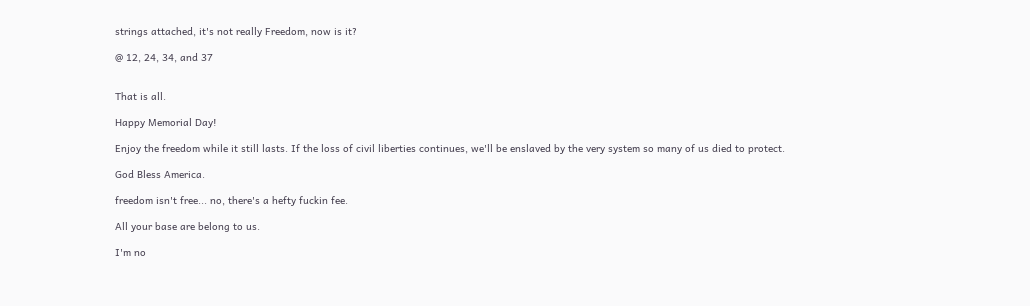strings attached, it's not really Freedom, now is it?

@ 12, 24, 34, and 37


That is all.

Happy Memorial Day!

Enjoy the freedom while it still lasts. If the loss of civil liberties continues, we'll be enslaved by the very system so many of us died to protect.

God Bless America.

freedom isn't free... no, there's a hefty fuckin fee.

All your base are belong to us.

I'm no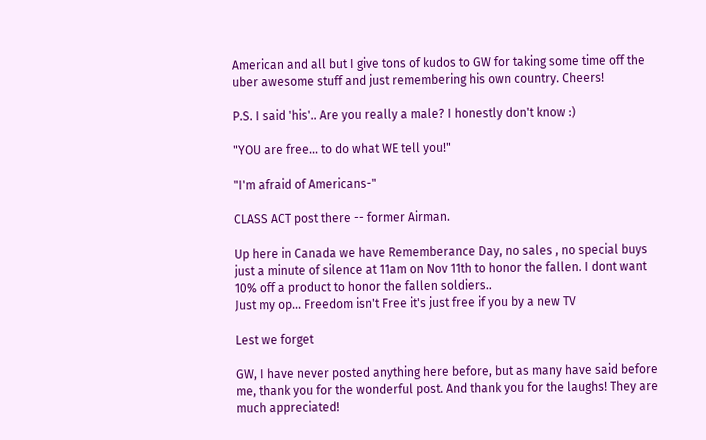American and all but I give tons of kudos to GW for taking some time off the uber awesome stuff and just remembering his own country. Cheers!

P.S. I said 'his'.. Are you really a male? I honestly don't know :)

"YOU are free... to do what WE tell you!"

"I'm afraid of Americans-"

CLASS ACT post there -- former Airman.

Up here in Canada we have Rememberance Day, no sales , no special buys just a minute of silence at 11am on Nov 11th to honor the fallen. I dont want 10% off a product to honor the fallen soldiers..
Just my op... Freedom isn't Free it's just free if you by a new TV

Lest we forget

GW, I have never posted anything here before, but as many have said before me, thank you for the wonderful post. And thank you for the laughs! They are much appreciated!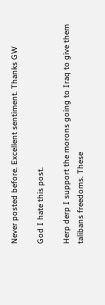Never posted before. Excellent sentiment. Thanks GW

God I hate this post.

Herp derp I support the morons going to Iraq to give them talibans freedoms. These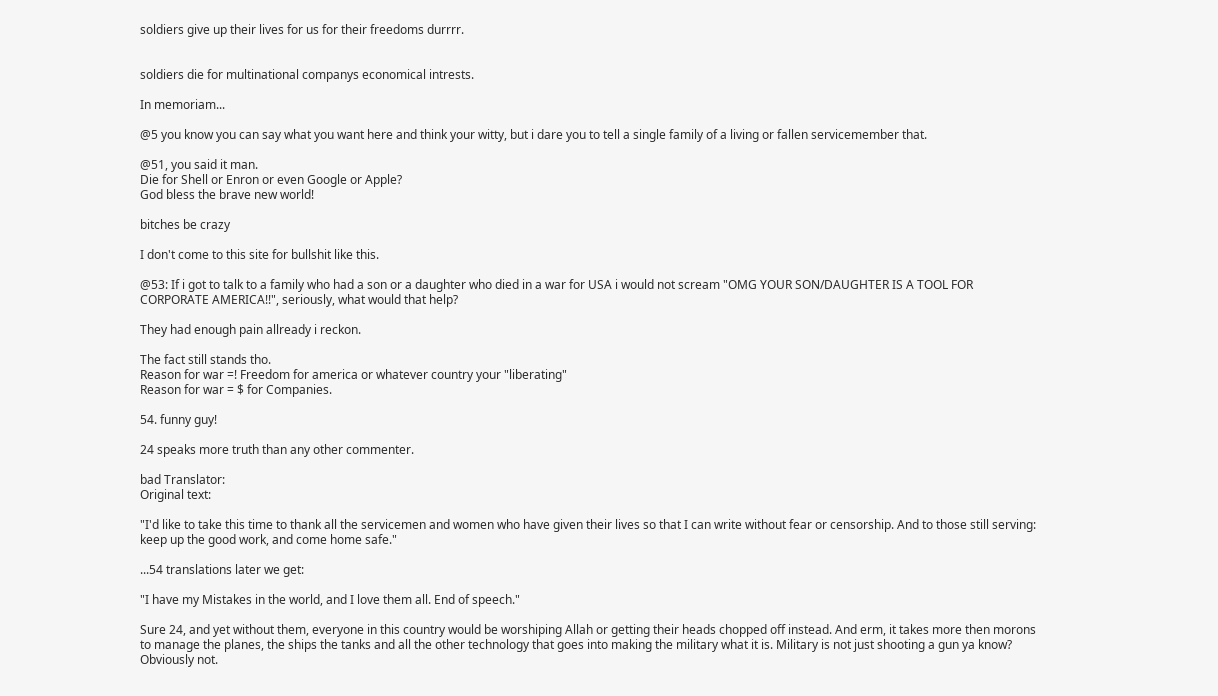soldiers give up their lives for us for their freedoms durrrr.


soldiers die for multinational companys economical intrests.

In memoriam...

@5 you know you can say what you want here and think your witty, but i dare you to tell a single family of a living or fallen servicemember that.

@51, you said it man.
Die for Shell or Enron or even Google or Apple?
God bless the brave new world!

bitches be crazy

I don't come to this site for bullshit like this.

@53: If i got to talk to a family who had a son or a daughter who died in a war for USA i would not scream "OMG YOUR SON/DAUGHTER IS A TOOL FOR CORPORATE AMERICA!!", seriously, what would that help?

They had enough pain allready i reckon.

The fact still stands tho.
Reason for war =! Freedom for america or whatever country your "liberating"
Reason for war = $ for Companies.

54. funny guy!

24 speaks more truth than any other commenter.

bad Translator:
Original text:

"I'd like to take this time to thank all the servicemen and women who have given their lives so that I can write without fear or censorship. And to those still serving: keep up the good work, and come home safe."

...54 translations later we get:

"I have my Mistakes in the world, and I love them all. End of speech."

Sure 24, and yet without them, everyone in this country would be worshiping Allah or getting their heads chopped off instead. And erm, it takes more then morons to manage the planes, the ships the tanks and all the other technology that goes into making the military what it is. Military is not just shooting a gun ya know? Obviously not.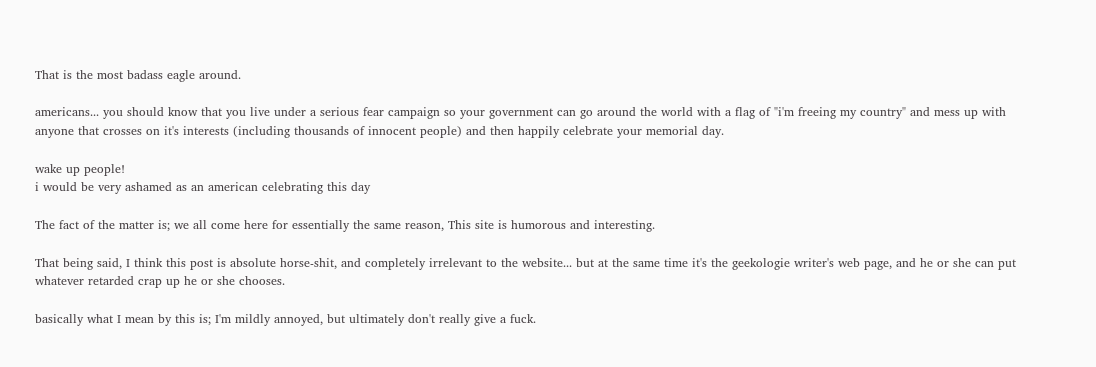That is the most badass eagle around.

americans... you should know that you live under a serious fear campaign so your government can go around the world with a flag of "i'm freeing my country" and mess up with anyone that crosses on it's interests (including thousands of innocent people) and then happily celebrate your memorial day.

wake up people!
i would be very ashamed as an american celebrating this day

The fact of the matter is; we all come here for essentially the same reason, This site is humorous and interesting.

That being said, I think this post is absolute horse-shit, and completely irrelevant to the website... but at the same time it's the geekologie writer's web page, and he or she can put whatever retarded crap up he or she chooses.

basically what I mean by this is; I'm mildly annoyed, but ultimately don't really give a fuck.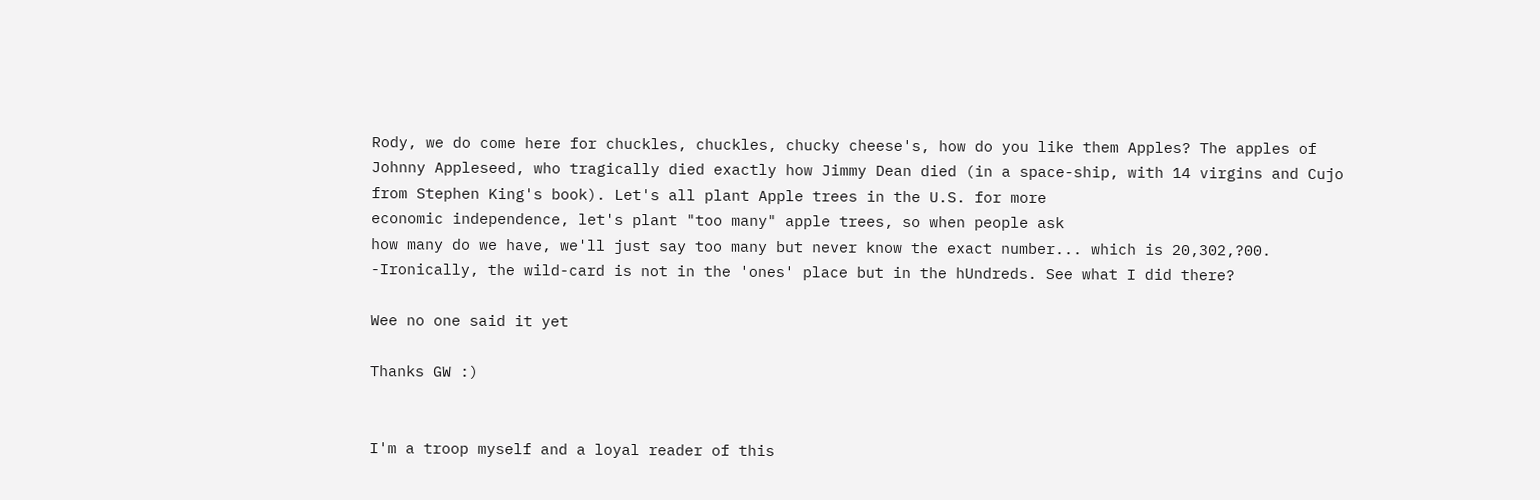Rody, we do come here for chuckles, chuckles, chucky cheese's, how do you like them Apples? The apples of Johnny Appleseed, who tragically died exactly how Jimmy Dean died (in a space-ship, with 14 virgins and Cujo from Stephen King's book). Let's all plant Apple trees in the U.S. for more
economic independence, let's plant "too many" apple trees, so when people ask
how many do we have, we'll just say too many but never know the exact number... which is 20,302,?00. -Ironically, the wild-card is not in the 'ones' place but in the hUndreds. See what I did there?

Wee no one said it yet

Thanks GW :)


I'm a troop myself and a loyal reader of this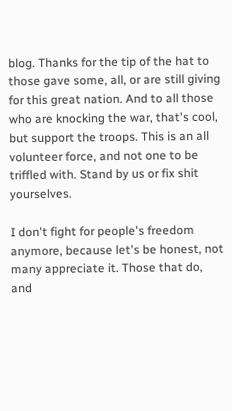blog. Thanks for the tip of the hat to those gave some, all, or are still giving for this great nation. And to all those who are knocking the war, that's cool, but support the troops. This is an all volunteer force, and not one to be triffled with. Stand by us or fix shit yourselves.

I don't fight for people's freedom anymore, because let's be honest, not many appreciate it. Those that do, and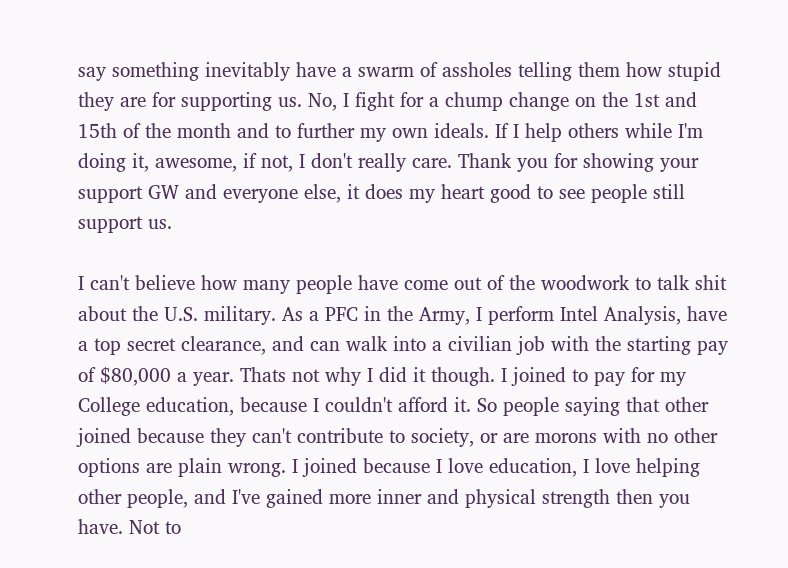say something inevitably have a swarm of assholes telling them how stupid they are for supporting us. No, I fight for a chump change on the 1st and 15th of the month and to further my own ideals. If I help others while I'm doing it, awesome, if not, I don't really care. Thank you for showing your support GW and everyone else, it does my heart good to see people still support us.

I can't believe how many people have come out of the woodwork to talk shit about the U.S. military. As a PFC in the Army, I perform Intel Analysis, have a top secret clearance, and can walk into a civilian job with the starting pay of $80,000 a year. Thats not why I did it though. I joined to pay for my College education, because I couldn't afford it. So people saying that other joined because they can't contribute to society, or are morons with no other options are plain wrong. I joined because I love education, I love helping other people, and I've gained more inner and physical strength then you have. Not to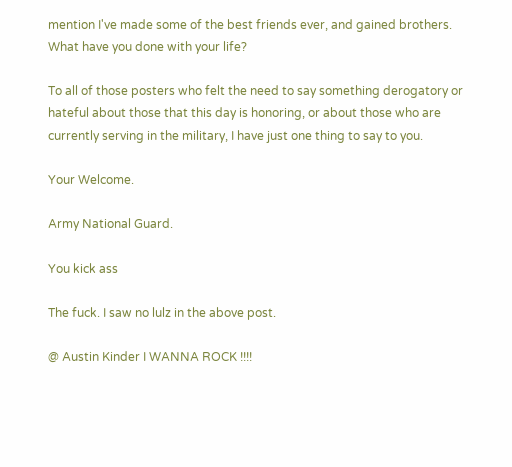mention I've made some of the best friends ever, and gained brothers. What have you done with your life?

To all of those posters who felt the need to say something derogatory or hateful about those that this day is honoring, or about those who are currently serving in the military, I have just one thing to say to you.

Your Welcome.

Army National Guard.

You kick ass

The fuck. I saw no lulz in the above post.

@ Austin Kinder I WANNA ROCK !!!!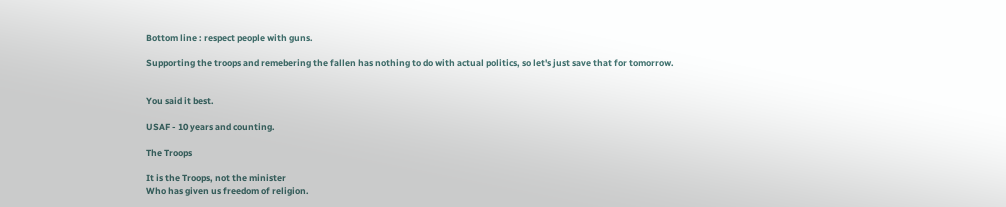Bottom line : respect people with guns.

Supporting the troops and remebering the fallen has nothing to do with actual politics, so let's just save that for tomorrow.


You said it best.

USAF - 10 years and counting.

The Troops

It is the Troops, not the minister
Who has given us freedom of religion.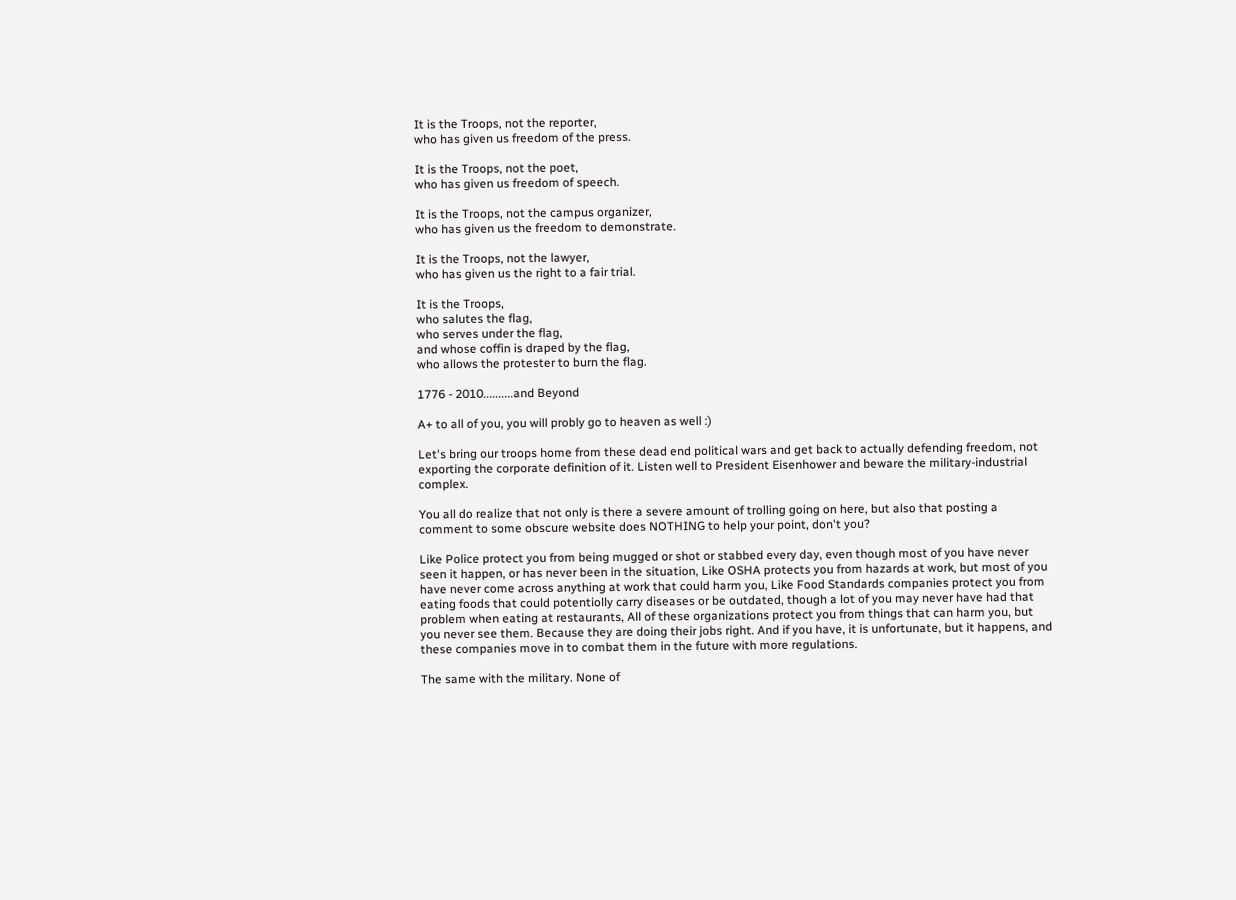It is the Troops, not the reporter,
who has given us freedom of the press.

It is the Troops, not the poet,
who has given us freedom of speech.

It is the Troops, not the campus organizer,
who has given us the freedom to demonstrate.

It is the Troops, not the lawyer,
who has given us the right to a fair trial.

It is the Troops,
who salutes the flag,
who serves under the flag,
and whose coffin is draped by the flag,
who allows the protester to burn the flag.

1776 - 2010..........and Beyond

A+ to all of you, you will probly go to heaven as well :)

Let's bring our troops home from these dead end political wars and get back to actually defending freedom, not exporting the corporate definition of it. Listen well to President Eisenhower and beware the military-industrial complex.

You all do realize that not only is there a severe amount of trolling going on here, but also that posting a comment to some obscure website does NOTHING to help your point, don't you?

Like Police protect you from being mugged or shot or stabbed every day, even though most of you have never seen it happen, or has never been in the situation, Like OSHA protects you from hazards at work, but most of you have never come across anything at work that could harm you, Like Food Standards companies protect you from eating foods that could potentiolly carry diseases or be outdated, though a lot of you may never have had that problem when eating at restaurants, All of these organizations protect you from things that can harm you, but you never see them. Because they are doing their jobs right. And if you have, it is unfortunate, but it happens, and these companies move in to combat them in the future with more regulations.

The same with the military. None of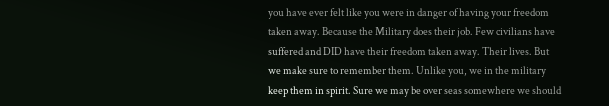you have ever felt like you were in danger of having your freedom taken away. Because the Military does their job. Few civilians have suffered and DID have their freedom taken away. Their lives. But we make sure to remember them. Unlike you, we in the military keep them in spirit. Sure we may be over seas somewhere we should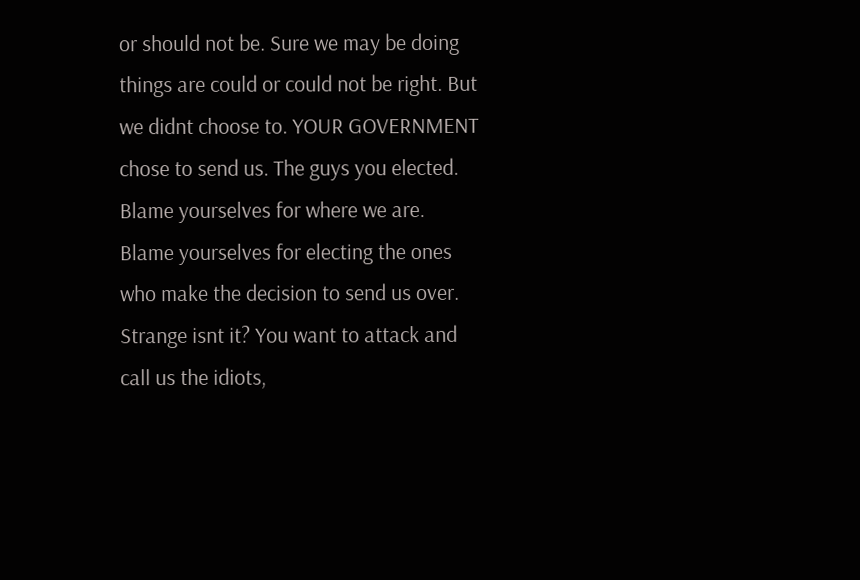or should not be. Sure we may be doing things are could or could not be right. But we didnt choose to. YOUR GOVERNMENT chose to send us. The guys you elected. Blame yourselves for where we are. Blame yourselves for electing the ones who make the decision to send us over. Strange isnt it? You want to attack and call us the idiots,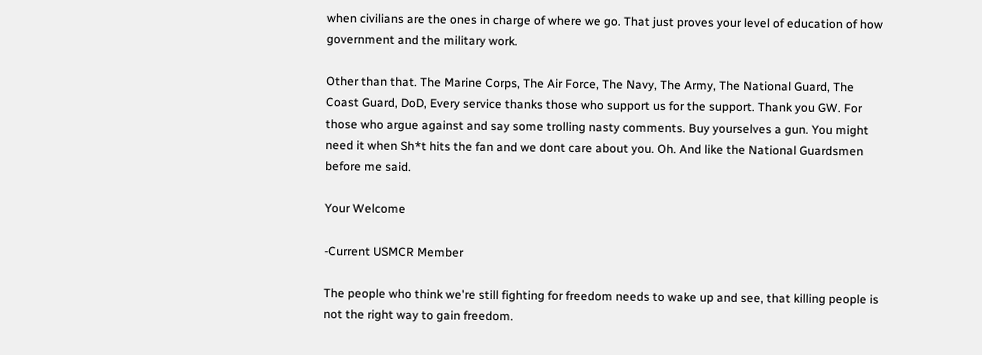when civilians are the ones in charge of where we go. That just proves your level of education of how government and the military work.

Other than that. The Marine Corps, The Air Force, The Navy, The Army, The National Guard, The Coast Guard, DoD, Every service thanks those who support us for the support. Thank you GW. For those who argue against and say some trolling nasty comments. Buy yourselves a gun. You might need it when Sh*t hits the fan and we dont care about you. Oh. And like the National Guardsmen before me said.

Your Welcome

-Current USMCR Member

The people who think we're still fighting for freedom needs to wake up and see, that killing people is not the right way to gain freedom.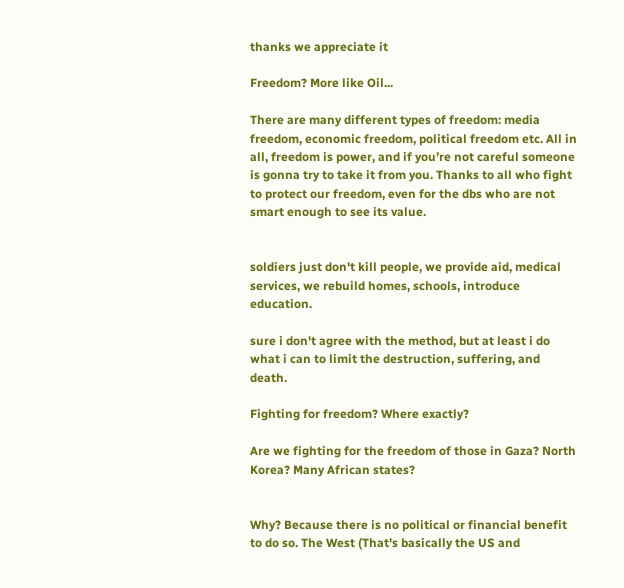thanks we appreciate it

Freedom? More like Oil...

There are many different types of freedom: media freedom, economic freedom, political freedom etc. All in all, freedom is power, and if you’re not careful someone is gonna try to take it from you. Thanks to all who fight to protect our freedom, even for the dbs who are not smart enough to see its value.


soldiers just don't kill people, we provide aid, medical services, we rebuild homes, schools, introduce education.

sure i don't agree with the method, but at least i do what i can to limit the destruction, suffering, and death.

Fighting for freedom? Where exactly?

Are we fighting for the freedom of those in Gaza? North Korea? Many African states?


Why? Because there is no political or financial benefit to do so. The West (That's basically the US and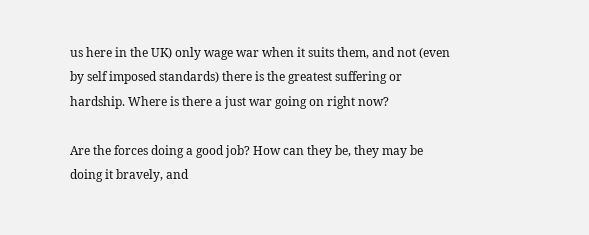us here in the UK) only wage war when it suits them, and not (even by self imposed standards) there is the greatest suffering or hardship. Where is there a just war going on right now?

Are the forces doing a good job? How can they be, they may be doing it bravely, and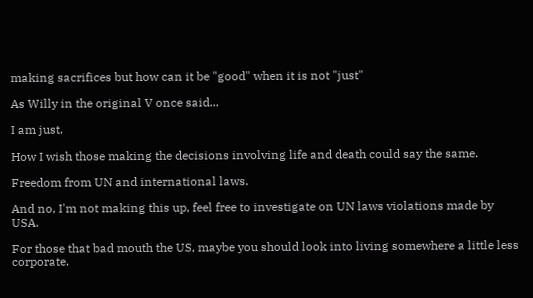making sacrifices but how can it be "good" when it is not "just"

As Willy in the original V once said...

I am just.

How I wish those making the decisions involving life and death could say the same.

Freedom from UN and international laws.

And no, I'm not making this up, feel free to investigate on UN laws violations made by USA.

For those that bad mouth the US, maybe you should look into living somewhere a little less corporate.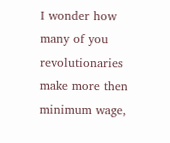I wonder how many of you revolutionaries make more then minimum wage,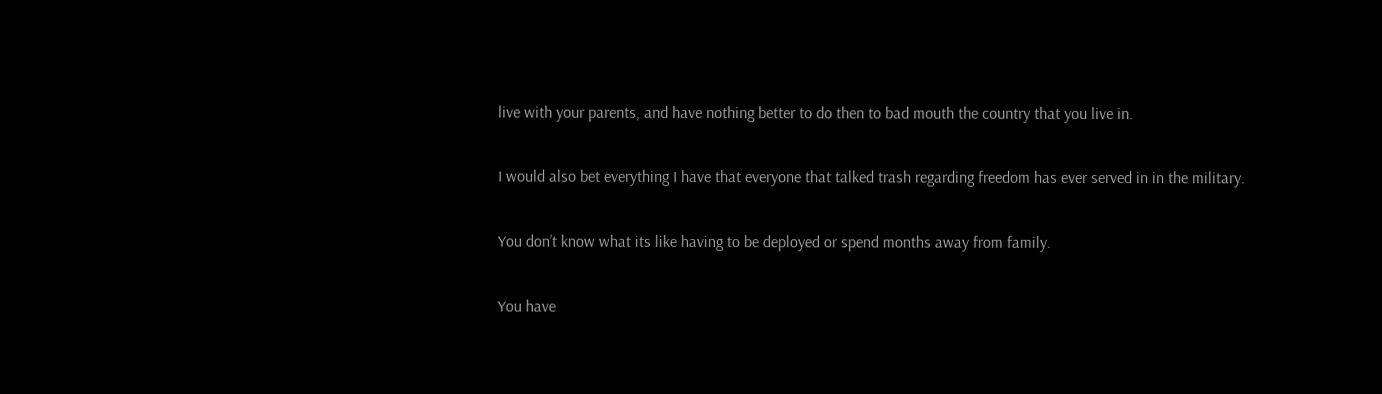live with your parents, and have nothing better to do then to bad mouth the country that you live in.

I would also bet everything I have that everyone that talked trash regarding freedom has ever served in in the military.

You don’t know what its like having to be deployed or spend months away from family.

You have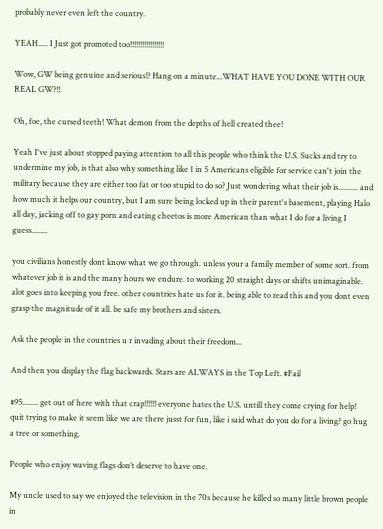probably never even left the country.

YEAH..... I Just got promoted too!!!!!!!!!!!!!!!!!

Wow, GW being genuine and serious!? Hang on a minute...WHAT HAVE YOU DONE WITH OUR REAL GW?!!

Oh, foe, the cursed teeth! What demon from the depths of hell created thee!

Yeah I've just about stopped paying attention to all this people who think the U.S. Sucks and try to undermine my job, is that also why something like 1 in 5 Americans eligible for service can't join the military because they are either too fat or too stupid to do so? Just wondering what their job is.......... and how much it helps our country, but I am sure being locked up in their parent's basement, playing Halo all day, jacking off to gay porn and eating cheetos is more American than what I do for a living I guess........

you civilians honestly dont know what we go through. unless your a family member of some sort. from whatever job it is and the many hours we endure. to working 20 straight days or shifts unimaginable. alot goes into keeping you free. other countries hate us for it. being able to read this and you dont even grasp the magnitude of it all. be safe my brothers and sisters.

Ask the people in the countries u r invading about their freedom...

And then you display the flag backwards. Stars are ALWAYS in the Top Left. #Fail

#95........ get out of here with that crap!!!!!! everyone hates the U.S. untill they come crying for help! quit trying to make it seem like we are there jusst for fun, like i said what do you do for a living? go hug a tree or something.

People who enjoy waving flags don’t deserve to have one.

My uncle used to say we enjoyed the television in the 70s because he killed so many little brown people in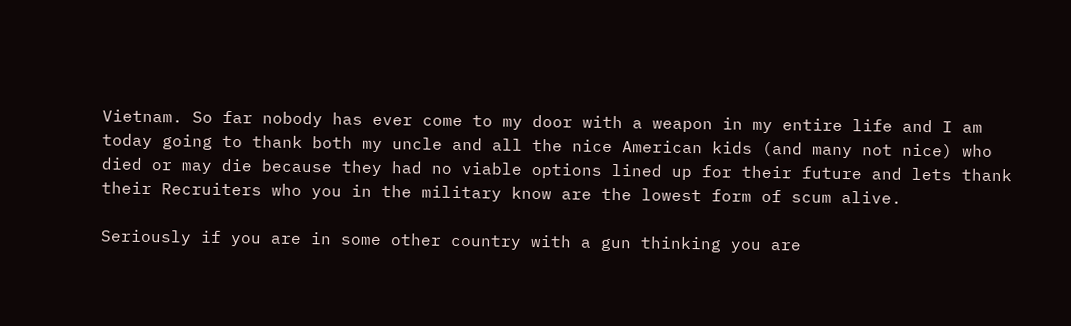Vietnam. So far nobody has ever come to my door with a weapon in my entire life and I am today going to thank both my uncle and all the nice American kids (and many not nice) who died or may die because they had no viable options lined up for their future and lets thank their Recruiters who you in the military know are the lowest form of scum alive.

Seriously if you are in some other country with a gun thinking you are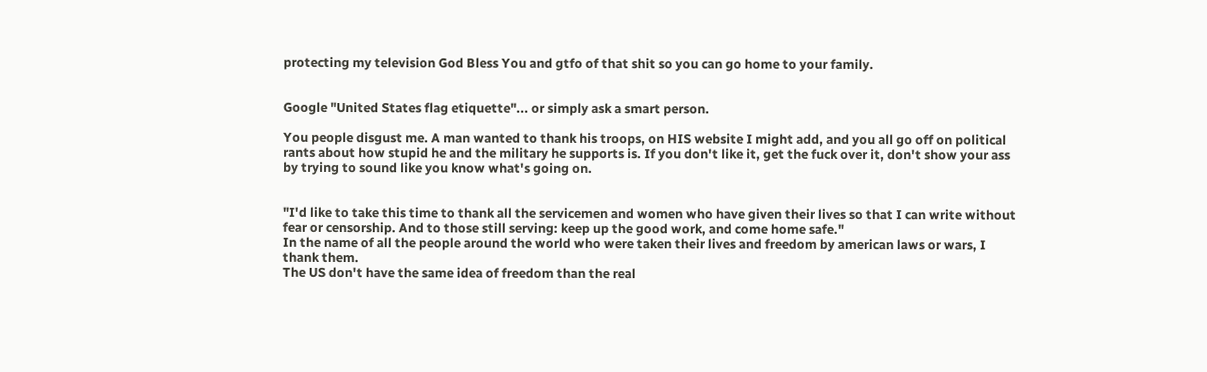protecting my television God Bless You and gtfo of that shit so you can go home to your family.


Google "United States flag etiquette"... or simply ask a smart person.

You people disgust me. A man wanted to thank his troops, on HIS website I might add, and you all go off on political rants about how stupid he and the military he supports is. If you don't like it, get the fuck over it, don't show your ass by trying to sound like you know what's going on.


"I'd like to take this time to thank all the servicemen and women who have given their lives so that I can write without fear or censorship. And to those still serving: keep up the good work, and come home safe."
In the name of all the people around the world who were taken their lives and freedom by american laws or wars, I thank them.
The US don't have the same idea of freedom than the real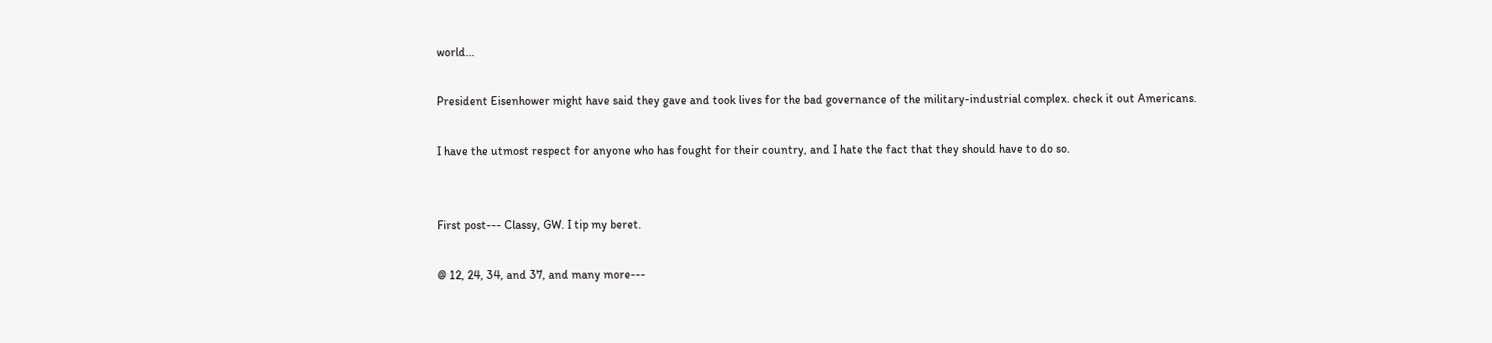world...

President Eisenhower might have said they gave and took lives for the bad governance of the military-industrial complex. check it out Americans.

I have the utmost respect for anyone who has fought for their country, and I hate the fact that they should have to do so.


First post--- Classy, GW. I tip my beret.

@ 12, 24, 34, and 37, and many more---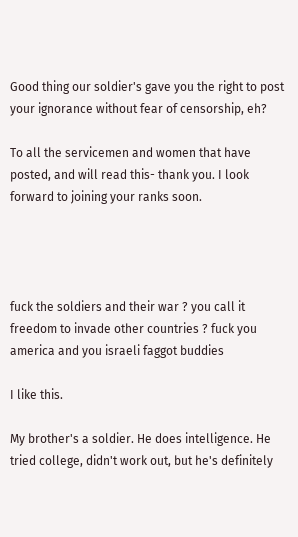Good thing our soldier's gave you the right to post your ignorance without fear of censorship, eh?

To all the servicemen and women that have posted, and will read this- thank you. I look forward to joining your ranks soon.




fuck the soldiers and their war ? you call it freedom to invade other countries ? fuck you america and you israeli faggot buddies

I like this.

My brother's a soldier. He does intelligence. He tried college, didn't work out, but he's definitely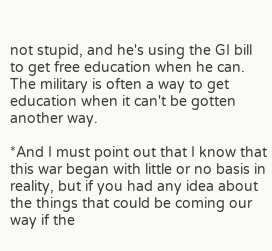not stupid, and he's using the GI bill to get free education when he can. The military is often a way to get education when it can't be gotten another way.

*And I must point out that I know that this war began with little or no basis in reality, but if you had any idea about the things that could be coming our way if the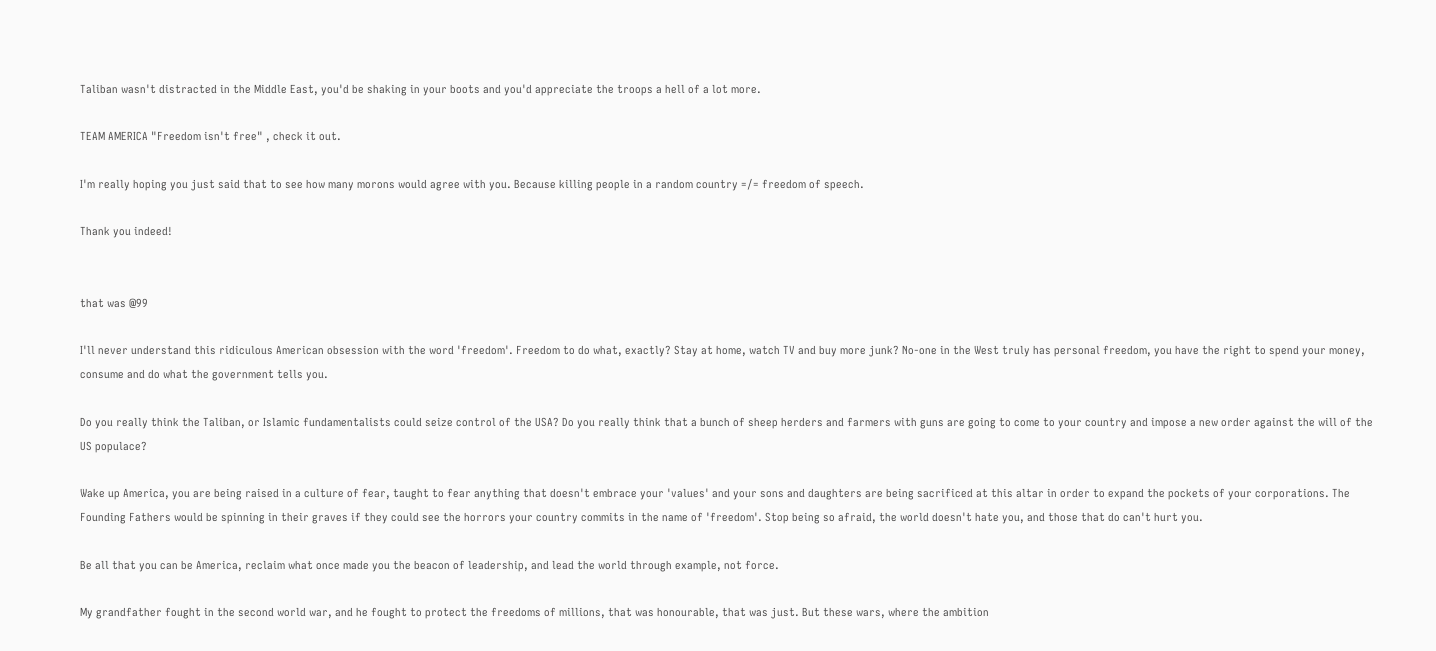Taliban wasn't distracted in the Middle East, you'd be shaking in your boots and you'd appreciate the troops a hell of a lot more.

TEAM AMERICA "Freedom isn't free" , check it out.

I'm really hoping you just said that to see how many morons would agree with you. Because killing people in a random country =/= freedom of speech.

Thank you indeed!


that was @99

I'll never understand this ridiculous American obsession with the word 'freedom'. Freedom to do what, exactly? Stay at home, watch TV and buy more junk? No-one in the West truly has personal freedom, you have the right to spend your money, consume and do what the government tells you.

Do you really think the Taliban, or Islamic fundamentalists could seize control of the USA? Do you really think that a bunch of sheep herders and farmers with guns are going to come to your country and impose a new order against the will of the US populace?

Wake up America, you are being raised in a culture of fear, taught to fear anything that doesn't embrace your 'values' and your sons and daughters are being sacrificed at this altar in order to expand the pockets of your corporations. The Founding Fathers would be spinning in their graves if they could see the horrors your country commits in the name of 'freedom'. Stop being so afraid, the world doesn't hate you, and those that do can't hurt you.

Be all that you can be America, reclaim what once made you the beacon of leadership, and lead the world through example, not force.

My grandfather fought in the second world war, and he fought to protect the freedoms of millions, that was honourable, that was just. But these wars, where the ambition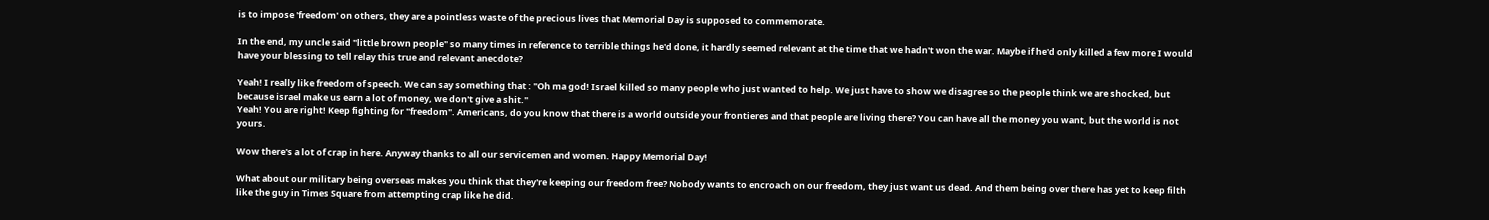is to impose 'freedom' on others, they are a pointless waste of the precious lives that Memorial Day is supposed to commemorate.

In the end, my uncle said "little brown people" so many times in reference to terrible things he'd done, it hardly seemed relevant at the time that we hadn't won the war. Maybe if he'd only killed a few more I would have your blessing to tell relay this true and relevant anecdote?

Yeah! I really like freedom of speech. We can say something that : "Oh ma god! Israel killed so many people who just wanted to help. We just have to show we disagree so the people think we are shocked, but because israel make us earn a lot of money, we don't give a shit."
Yeah! You are right! Keep fighting for "freedom". Americans, do you know that there is a world outside your frontieres and that people are living there? You can have all the money you want, but the world is not yours.

Wow there's a lot of crap in here. Anyway thanks to all our servicemen and women. Happy Memorial Day!

What about our military being overseas makes you think that they're keeping our freedom free? Nobody wants to encroach on our freedom, they just want us dead. And them being over there has yet to keep filth like the guy in Times Square from attempting crap like he did.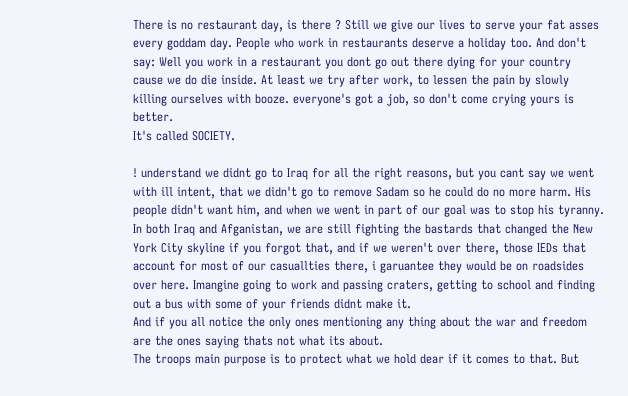There is no restaurant day, is there ? Still we give our lives to serve your fat asses every goddam day. People who work in restaurants deserve a holiday too. And don't say: Well you work in a restaurant you dont go out there dying for your country cause we do die inside. At least we try after work, to lessen the pain by slowly killing ourselves with booze. everyone's got a job, so don't come crying yours is better.
It's called SOCIETY.

! understand we didnt go to Iraq for all the right reasons, but you cant say we went with ill intent, that we didn't go to remove Sadam so he could do no more harm. His people didn't want him, and when we went in part of our goal was to stop his tyranny. In both Iraq and Afganistan, we are still fighting the bastards that changed the New York City skyline if you forgot that, and if we weren't over there, those IEDs that account for most of our casuallties there, i garuantee they would be on roadsides over here. Imangine going to work and passing craters, getting to school and finding out a bus with some of your friends didnt make it.
And if you all notice the only ones mentioning any thing about the war and freedom are the ones saying thats not what its about.
The troops main purpose is to protect what we hold dear if it comes to that. But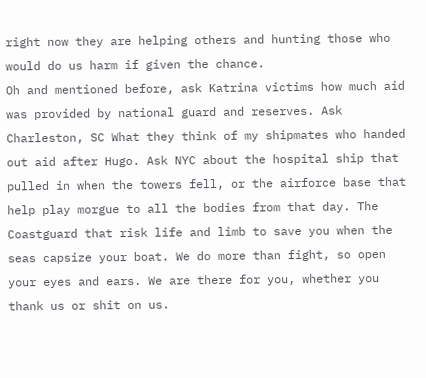right now they are helping others and hunting those who would do us harm if given the chance.
Oh and mentioned before, ask Katrina victims how much aid was provided by national guard and reserves. Ask Charleston, SC What they think of my shipmates who handed out aid after Hugo. Ask NYC about the hospital ship that pulled in when the towers fell, or the airforce base that help play morgue to all the bodies from that day. The Coastguard that risk life and limb to save you when the seas capsize your boat. We do more than fight, so open your eyes and ears. We are there for you, whether you thank us or shit on us.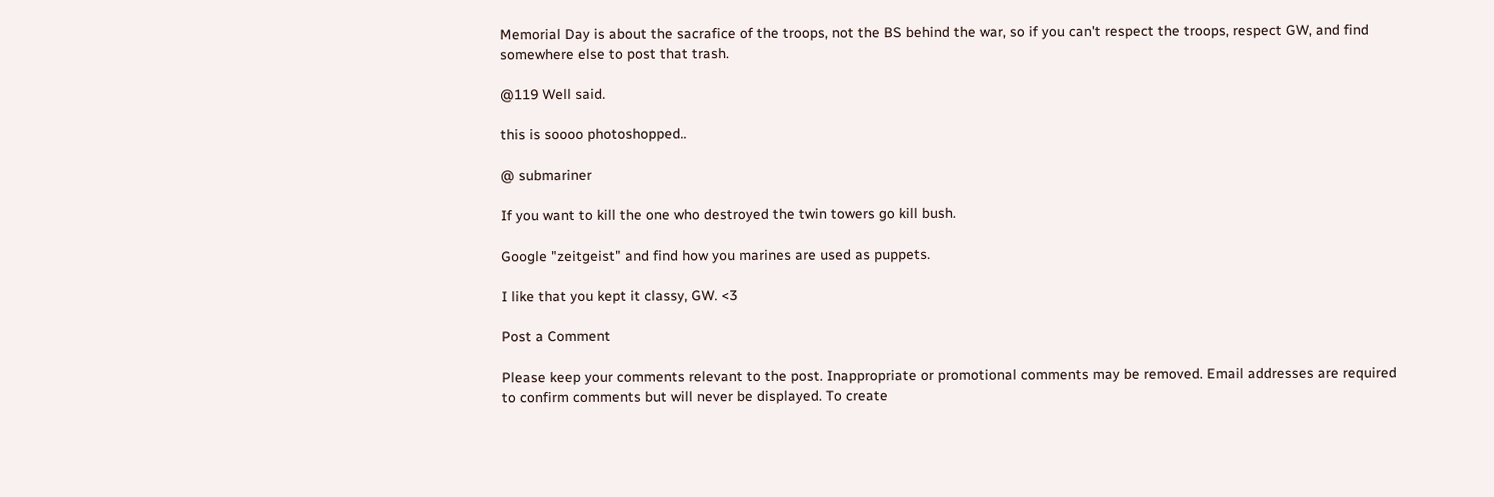Memorial Day is about the sacrafice of the troops, not the BS behind the war, so if you can't respect the troops, respect GW, and find somewhere else to post that trash.

@119 Well said.

this is soooo photoshopped..

@ submariner

If you want to kill the one who destroyed the twin towers go kill bush.

Google "zeitgeist" and find how you marines are used as puppets.

I like that you kept it classy, GW. <3

Post a Comment

Please keep your comments relevant to the post. Inappropriate or promotional comments may be removed. Email addresses are required to confirm comments but will never be displayed. To create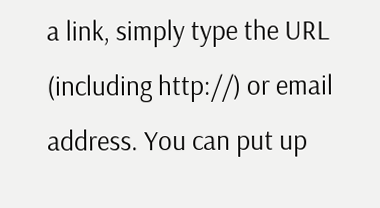a link, simply type the URL (including http://) or email address. You can put up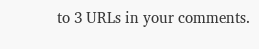to 3 URLs in your comments.